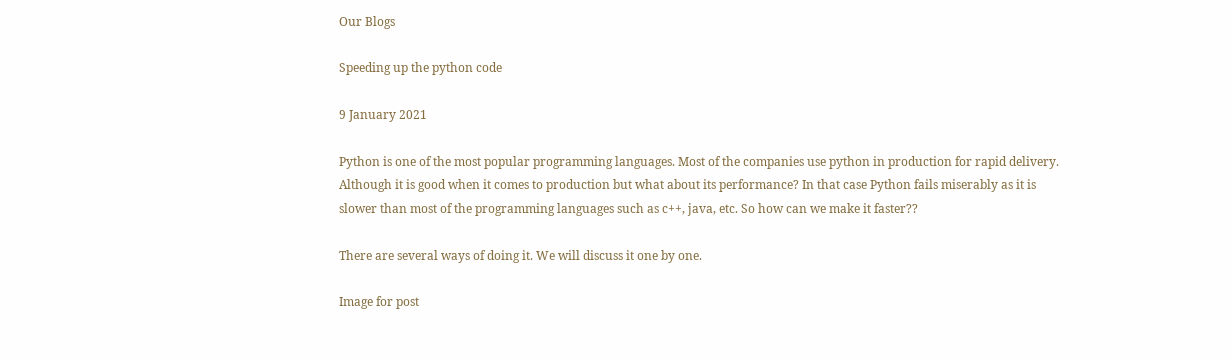Our Blogs

Speeding up the python code

9 January 2021

Python is one of the most popular programming languages. Most of the companies use python in production for rapid delivery. Although it is good when it comes to production but what about its performance? In that case Python fails miserably as it is slower than most of the programming languages such as c++, java, etc. So how can we make it faster??

There are several ways of doing it. We will discuss it one by one.

Image for post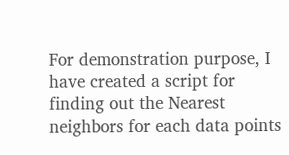For demonstration purpose, I have created a script for finding out the Nearest neighbors for each data points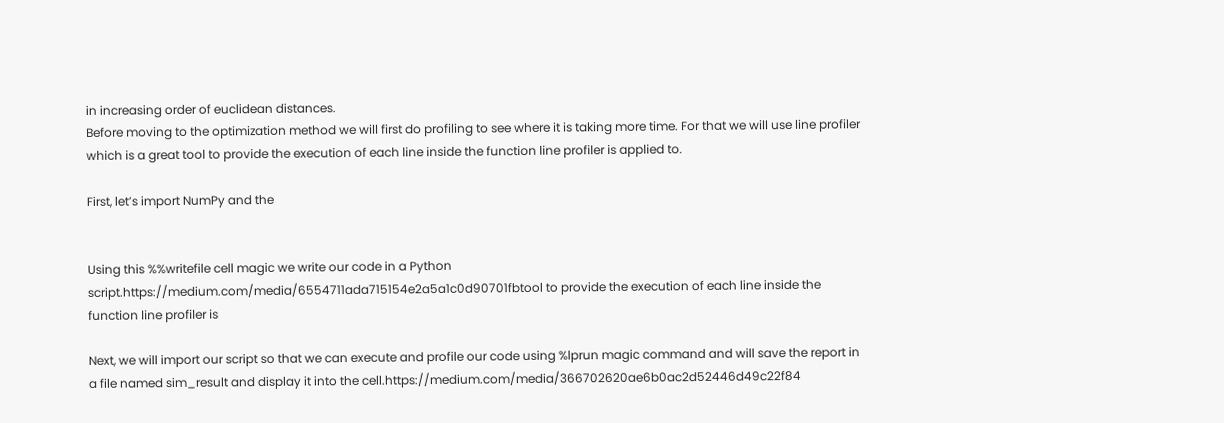in increasing order of euclidean distances.
Before moving to the optimization method we will first do profiling to see where it is taking more time. For that we will use line profiler which is a great tool to provide the execution of each line inside the function line profiler is applied to.

First, let’s import NumPy and the


Using this %%writefile cell magic we write our code in a Python script.https://medium.com/media/6554711ada715154e2a5a1c0d90701fbtool to provide the execution of each line inside the function line profiler is

Next, we will import our script so that we can execute and profile our code using %lprun magic command and will save the report in a file named sim_result and display it into the cell.https://medium.com/media/366702620ae6b0ac2d52446d49c22f84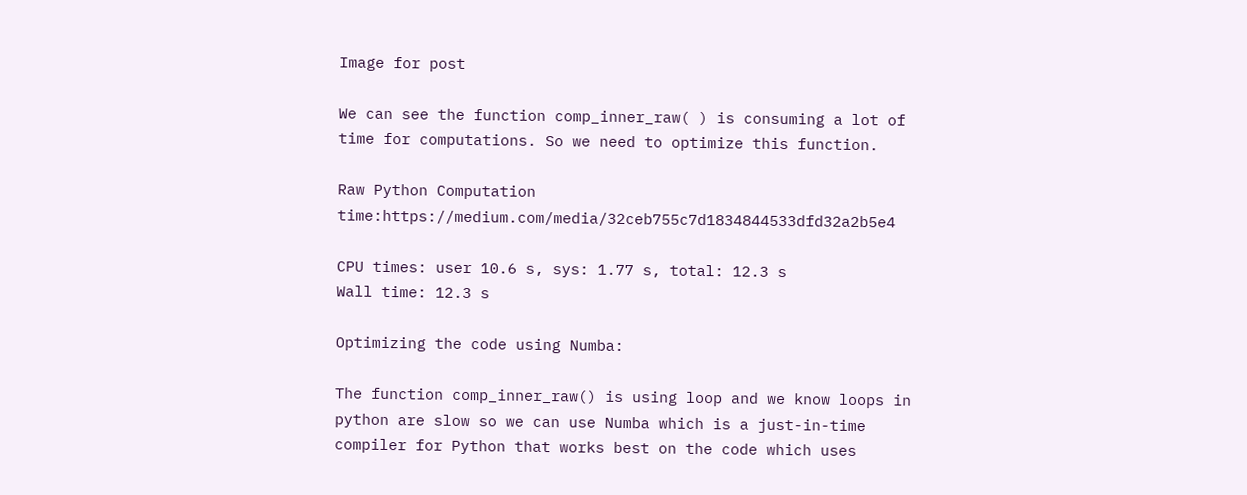Image for post

We can see the function comp_inner_raw( ) is consuming a lot of time for computations. So we need to optimize this function.

Raw Python Computation time:https://medium.com/media/32ceb755c7d1834844533dfd32a2b5e4

CPU times: user 10.6 s, sys: 1.77 s, total: 12.3 s
Wall time: 12.3 s

Optimizing the code using Numba:

The function comp_inner_raw() is using loop and we know loops in python are slow so we can use Numba which is a just-in-time compiler for Python that works best on the code which uses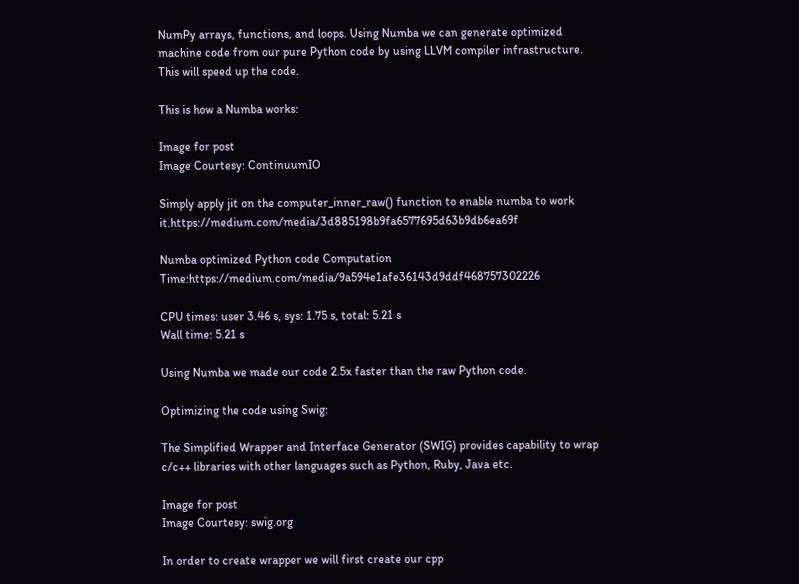NumPy arrays, functions, and loops. Using Numba we can generate optimized machine code from our pure Python code by using LLVM compiler infrastructure. This will speed up the code.

This is how a Numba works:

Image for post
Image Courtesy: ContinuumIO

Simply apply jit on the computer_inner_raw() function to enable numba to work it.https://medium.com/media/3d885198b9fa6577695d63b9db6ea69f

Numba optimized Python code Computation Time:https://medium.com/media/9a594e1afe36143d9ddf468757302226

CPU times: user 3.46 s, sys: 1.75 s, total: 5.21 s
Wall time: 5.21 s

Using Numba we made our code 2.5x faster than the raw Python code.

Optimizing the code using Swig:

The Simplified Wrapper and Interface Generator (SWIG) provides capability to wrap c/c++ libraries with other languages such as Python, Ruby, Java etc.

Image for post
Image Courtesy: swig.org

In order to create wrapper we will first create our cpp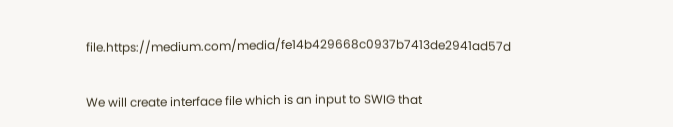file.https://medium.com/media/fe14b429668c0937b7413de2941ad57d

We will create interface file which is an input to SWIG that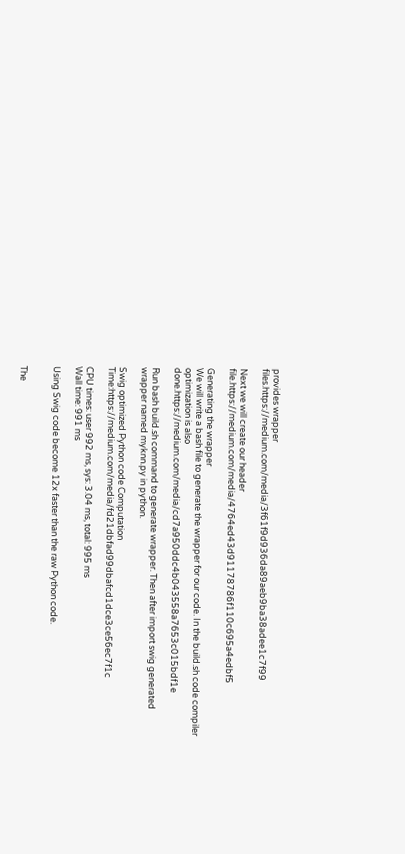provides wrapper files.https://medium.com/media/3f61f9d936da89aeb9ba38adee1c7f99

Next we will create our header file.https://medium.com/media/4764ed43d91178786f110c695a4edbf5

Generating the wrapper
We will write a bash file to generate the wrapper for our code. In the build.sh code compiler optimization is also done.https://medium.com/media/cd7a950ddc4b043558a7653c015bdf1e

Run bash build.sh command to generate wrapper. Then after import swig generated wrapper named myknn.py in python.

Swig optimized Python code Computation Time:https://medium.com/media/fd21dbfad99dbafcd1dce3ce56ec7f1c

CPU times: user 992 ms, sys: 3.04 ms, total: 995 ms
Wall time: 991 ms

Using Swig code become 12x faster than the raw Python code.


The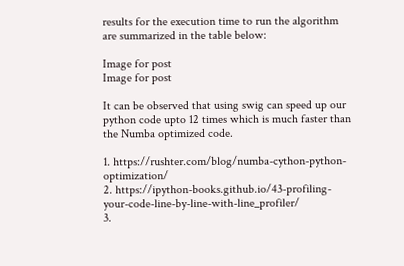results for the execution time to run the algorithm are summarized in the table below:

Image for post
Image for post

It can be observed that using swig can speed up our python code upto 12 times which is much faster than the Numba optimized code.

1. https://rushter.com/blog/numba-cython-python-optimization/
2. https://ipython-books.github.io/43-profiling-your-code-line-by-line-with-line_profiler/
3.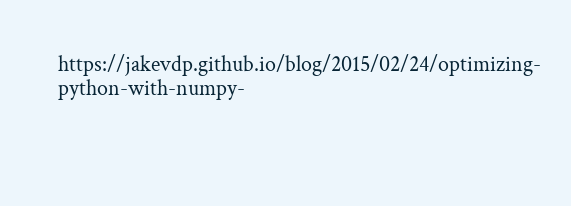https://jakevdp.github.io/blog/2015/02/24/optimizing-python-with-numpy-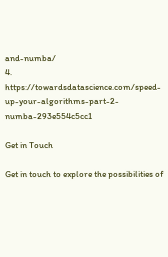and-numba/
4. https://towardsdatascience.com/speed-up-your-algorithms-part-2-numba-293e554c5cc1

Get in Touch

Get in touch to explore the possibilities of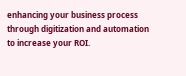enhancing your business process through digitization and automation to increase your ROI.